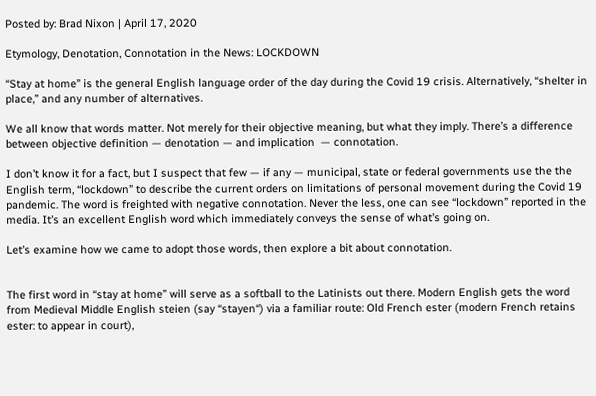Posted by: Brad Nixon | April 17, 2020

Etymology, Denotation, Connotation in the News: LOCKDOWN

“Stay at home” is the general English language order of the day during the Covid 19 crisis. Alternatively, “shelter in place,” and any number of alternatives.

We all know that words matter. Not merely for their objective meaning, but what they imply. There’s a difference between objective definition — denotation — and implication  — connotation.

I don’t know it for a fact, but I suspect that few — if any — municipal, state or federal governments use the the English term, “lockdown” to describe the current orders on limitations of personal movement during the Covid 19 pandemic. The word is freighted with negative connotation. Never the less, one can see “lockdown” reported in the media. It’s an excellent English word which immediately conveys the sense of what’s going on.

Let’s examine how we came to adopt those words, then explore a bit about connotation.


The first word in “stay at home” will serve as a softball to the Latinists out there. Modern English gets the word from Medieval Middle English steien (say “stayen“) via a familiar route: Old French ester (modern French retains ester: to appear in court),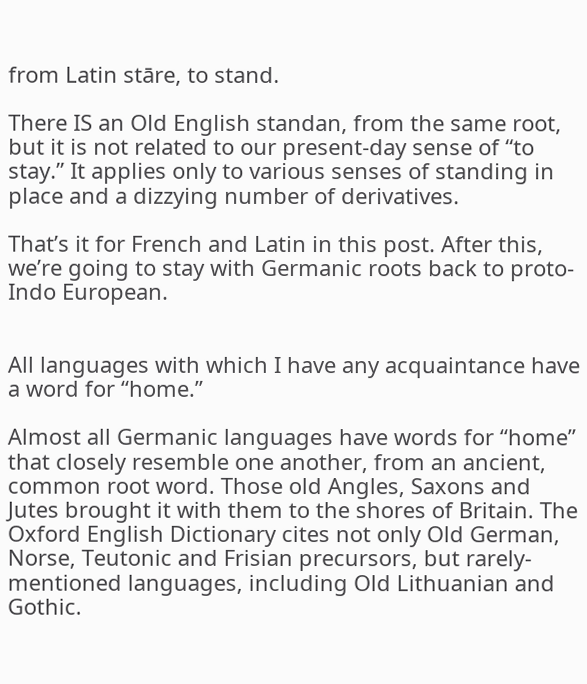from Latin stāre, to stand.

There IS an Old English standan, from the same root, but it is not related to our present-day sense of “to stay.” It applies only to various senses of standing in place and a dizzying number of derivatives.

That’s it for French and Latin in this post. After this, we’re going to stay with Germanic roots back to proto-Indo European.


All languages with which I have any acquaintance have a word for “home.”

Almost all Germanic languages have words for “home” that closely resemble one another, from an ancient, common root word. Those old Angles, Saxons and Jutes brought it with them to the shores of Britain. The Oxford English Dictionary cites not only Old German, Norse, Teutonic and Frisian precursors, but rarely-mentioned languages, including Old Lithuanian and Gothic.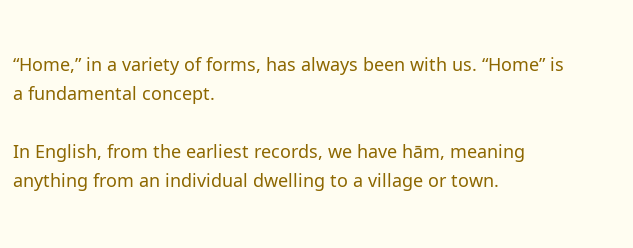“Home,” in a variety of forms, has always been with us. “Home” is a fundamental concept.

In English, from the earliest records, we have hām, meaning anything from an individual dwelling to a village or town.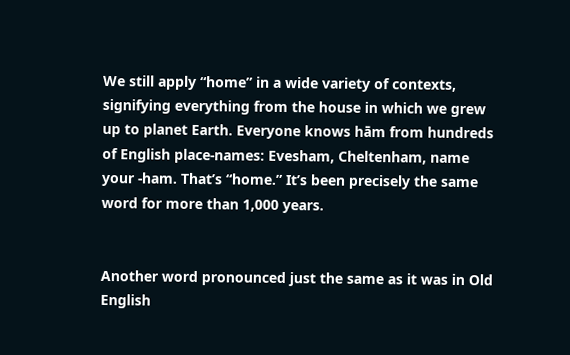We still apply “home” in a wide variety of contexts, signifying everything from the house in which we grew up to planet Earth. Everyone knows hām from hundreds of English place-names: Evesham, Cheltenham, name your -ham. That’s “home.” It’s been precisely the same word for more than 1,000 years.


Another word pronounced just the same as it was in Old English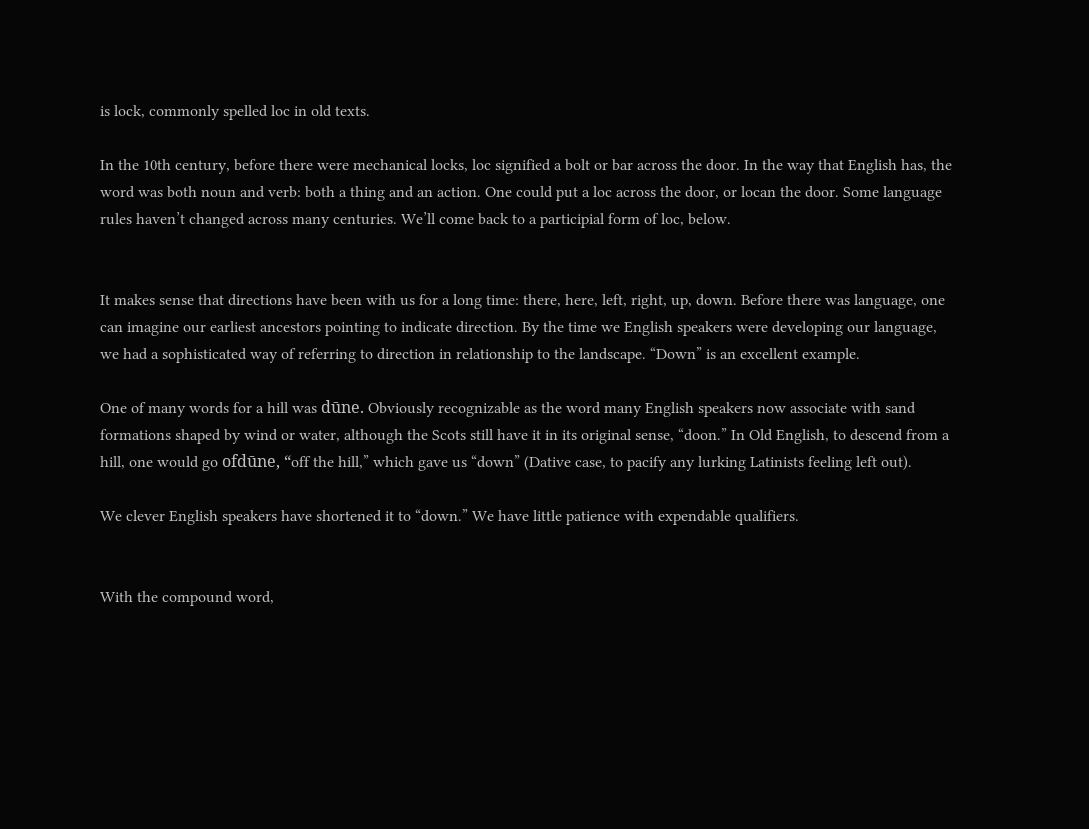is lock, commonly spelled loc in old texts.

In the 10th century, before there were mechanical locks, loc signified a bolt or bar across the door. In the way that English has, the word was both noun and verb: both a thing and an action. One could put a loc across the door, or locan the door. Some language rules haven’t changed across many centuries. We’ll come back to a participial form of loc, below.


It makes sense that directions have been with us for a long time: there, here, left, right, up, down. Before there was language, one can imagine our earliest ancestors pointing to indicate direction. By the time we English speakers were developing our language, we had a sophisticated way of referring to direction in relationship to the landscape. “Down” is an excellent example.

One of many words for a hill was dūne. Obviously recognizable as the word many English speakers now associate with sand formations shaped by wind or water, although the Scots still have it in its original sense, “doon.” In Old English, to descend from a hill, one would go ofdūne, “off the hill,” which gave us “down” (Dative case, to pacify any lurking Latinists feeling left out).

We clever English speakers have shortened it to “down.” We have little patience with expendable qualifiers.


With the compound word,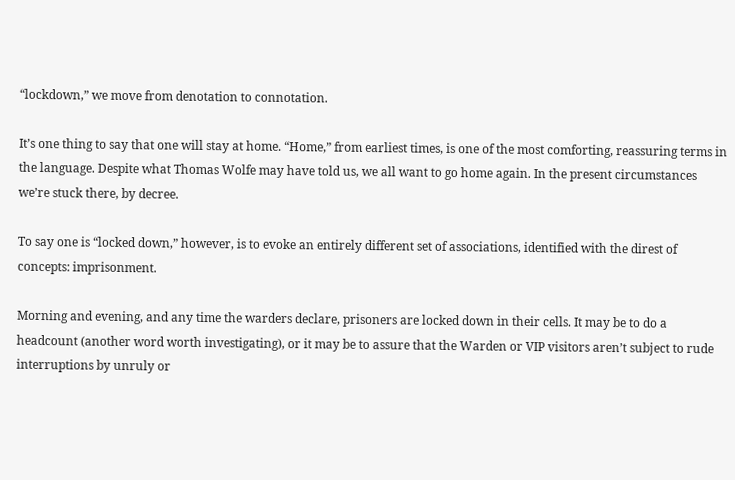“lockdown,” we move from denotation to connotation.

It’s one thing to say that one will stay at home. “Home,” from earliest times, is one of the most comforting, reassuring terms in the language. Despite what Thomas Wolfe may have told us, we all want to go home again. In the present circumstances we’re stuck there, by decree.

To say one is “locked down,” however, is to evoke an entirely different set of associations, identified with the direst of concepts: imprisonment.

Morning and evening, and any time the warders declare, prisoners are locked down in their cells. It may be to do a headcount (another word worth investigating), or it may be to assure that the Warden or VIP visitors aren’t subject to rude interruptions by unruly or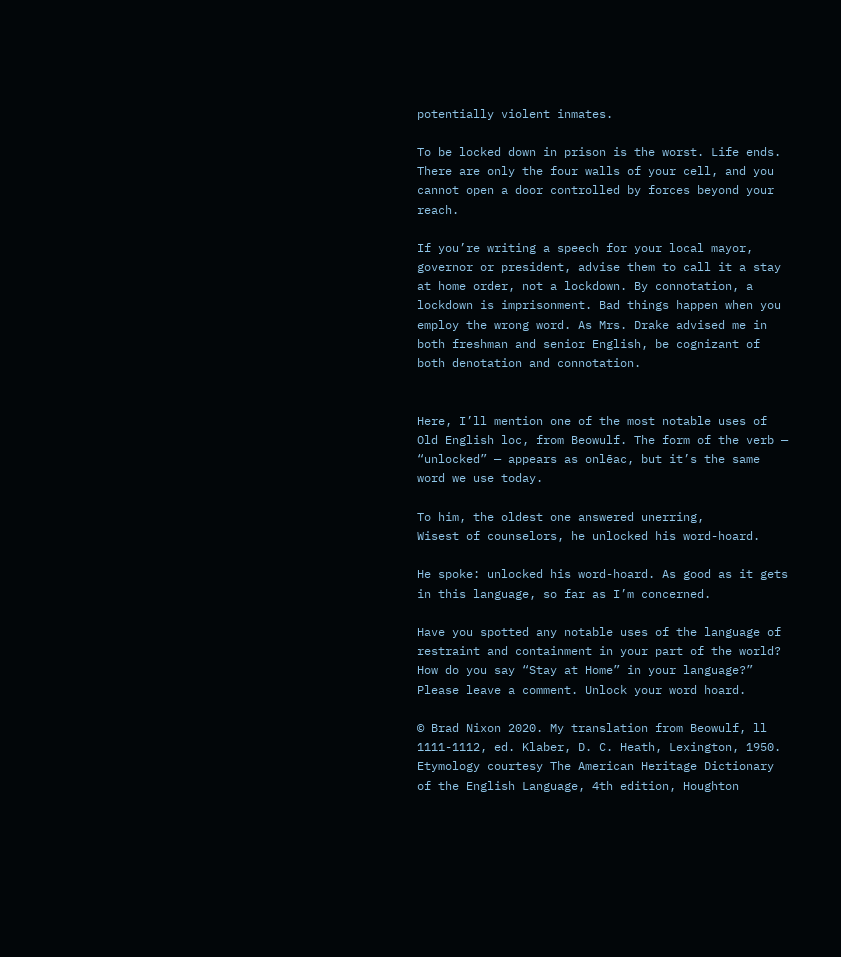potentially violent inmates.

To be locked down in prison is the worst. Life ends. There are only the four walls of your cell, and you cannot open a door controlled by forces beyond your reach.

If you’re writing a speech for your local mayor, governor or president, advise them to call it a stay at home order, not a lockdown. By connotation, a lockdown is imprisonment. Bad things happen when you employ the wrong word. As Mrs. Drake advised me in both freshman and senior English, be cognizant of both denotation and connotation.


Here, I’ll mention one of the most notable uses of Old English loc, from Beowulf. The form of the verb — “unlocked” — appears as onlēac, but it’s the same word we use today.

To him, the oldest one answered unerring,
Wisest of counselors, he unlocked his word-hoard.

He spoke: unlocked his word-hoard. As good as it gets in this language, so far as I’m concerned.

Have you spotted any notable uses of the language of restraint and containment in your part of the world? How do you say “Stay at Home” in your language?” Please leave a comment. Unlock your word hoard.

© Brad Nixon 2020. My translation from Beowulf, ll 1111-1112, ed. Klaber, D. C. Heath, Lexington, 1950. Etymology courtesy The American Heritage Dictionary of the English Language, 4th edition, Houghton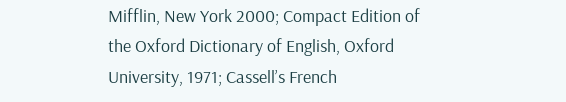Mifflin, New York 2000; Compact Edition of the Oxford Dictionary of English, Oxford University, 1971; Cassell’s French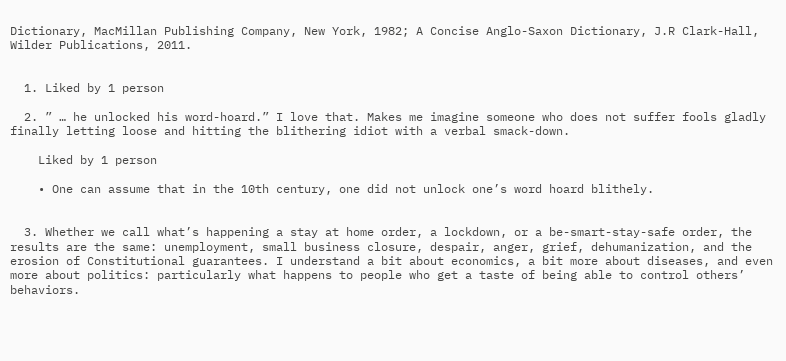Dictionary, MacMillan Publishing Company, New York, 1982; A Concise Anglo-Saxon Dictionary, J.R Clark-Hall, Wilder Publications, 2011.


  1. Liked by 1 person

  2. ” … he unlocked his word-hoard.” I love that. Makes me imagine someone who does not suffer fools gladly finally letting loose and hitting the blithering idiot with a verbal smack-down.

    Liked by 1 person

    • One can assume that in the 10th century, one did not unlock one’s word hoard blithely.


  3. Whether we call what’s happening a stay at home order, a lockdown, or a be-smart-stay-safe order, the results are the same: unemployment, small business closure, despair, anger, grief, dehumanization, and the erosion of Constitutional guarantees. I understand a bit about economics, a bit more about diseases, and even more about politics: particularly what happens to people who get a taste of being able to control others’ behaviors.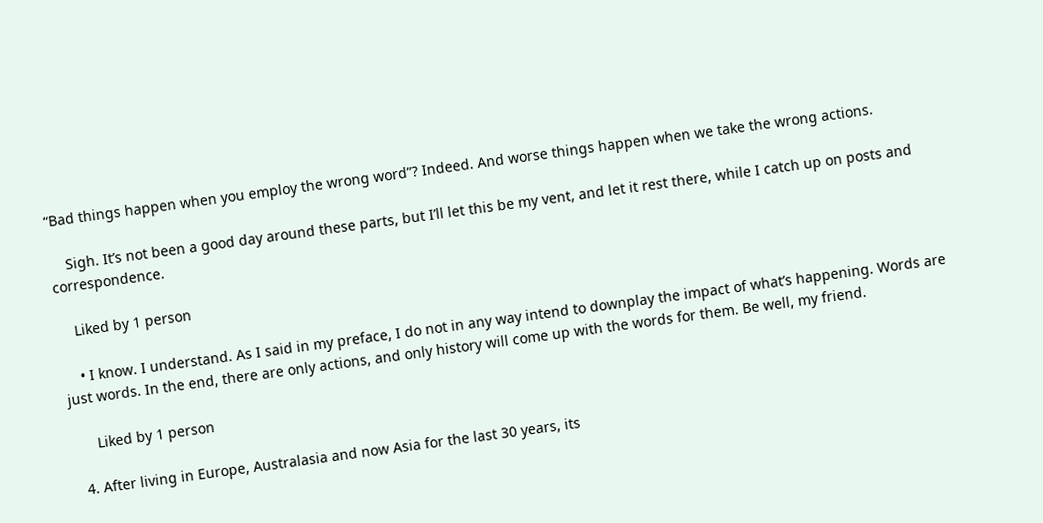“Bad things happen when you employ the wrong word”? Indeed. And worse things happen when we take the wrong actions.

    Sigh. It’s not been a good day around these parts, but I’ll let this be my vent, and let it rest there, while I catch up on posts and correspondence.

    Liked by 1 person

    • I know. I understand. As I said in my preface, I do not in any way intend to downplay the impact of what’s happening. Words are just words. In the end, there are only actions, and only history will come up with the words for them. Be well, my friend.

      Liked by 1 person

  4. After living in Europe, Australasia and now Asia for the last 30 years, its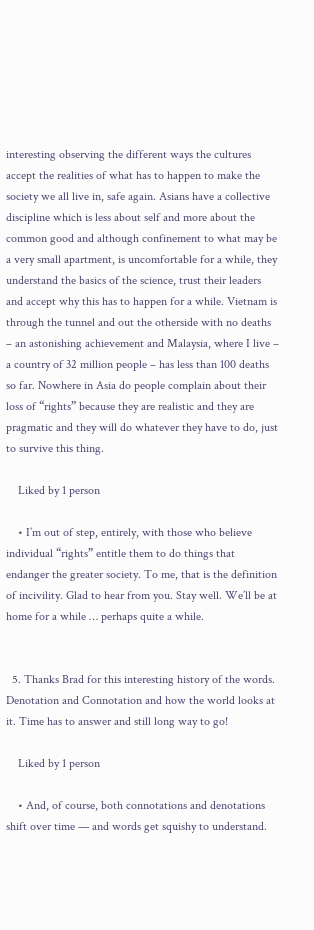interesting observing the different ways the cultures accept the realities of what has to happen to make the society we all live in, safe again. Asians have a collective discipline which is less about self and more about the common good and although confinement to what may be a very small apartment, is uncomfortable for a while, they understand the basics of the science, trust their leaders and accept why this has to happen for a while. Vietnam is through the tunnel and out the otherside with no deaths – an astonishing achievement and Malaysia, where I live – a country of 32 million people – has less than 100 deaths so far. Nowhere in Asia do people complain about their loss of “rights” because they are realistic and they are pragmatic and they will do whatever they have to do, just to survive this thing.

    Liked by 1 person

    • I’m out of step, entirely, with those who believe individual “rights” entitle them to do things that endanger the greater society. To me, that is the definition of incivility. Glad to hear from you. Stay well. We’ll be at home for a while … perhaps quite a while.


  5. Thanks Brad for this interesting history of the words. Denotation and Connotation and how the world looks at it. Time has to answer and still long way to go!

    Liked by 1 person

    • And, of course, both connotations and denotations shift over time — and words get squishy to understand.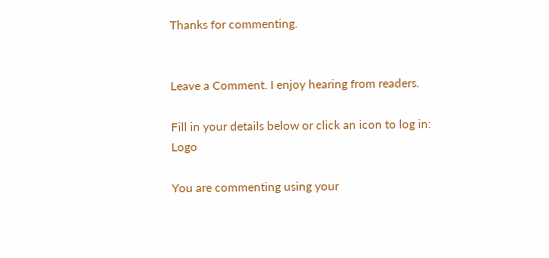Thanks for commenting.


Leave a Comment. I enjoy hearing from readers.

Fill in your details below or click an icon to log in: Logo

You are commenting using your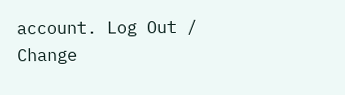account. Log Out /  Change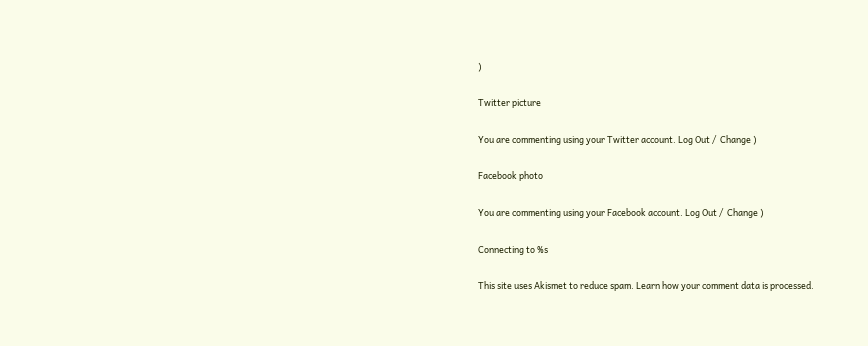)

Twitter picture

You are commenting using your Twitter account. Log Out /  Change )

Facebook photo

You are commenting using your Facebook account. Log Out /  Change )

Connecting to %s

This site uses Akismet to reduce spam. Learn how your comment data is processed.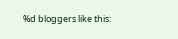%d bloggers like this: